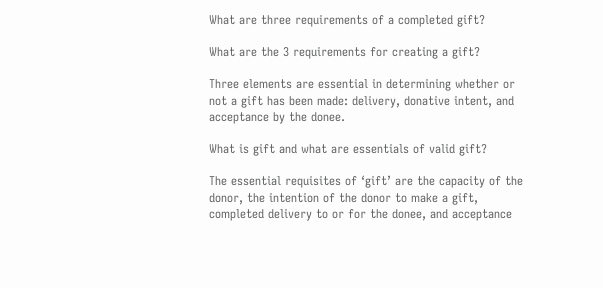What are three requirements of a completed gift?

What are the 3 requirements for creating a gift?

Three elements are essential in determining whether or not a gift has been made: delivery, donative intent, and acceptance by the donee.

What is gift and what are essentials of valid gift?

The essential requisites of ‘gift’ are the capacity of the donor, the intention of the donor to make a gift, completed delivery to or for the donee, and acceptance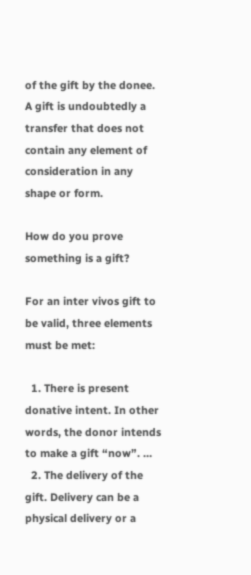of the gift by the donee. A gift is undoubtedly a transfer that does not contain any element of consideration in any shape or form.

How do you prove something is a gift?

For an inter vivos gift to be valid, three elements must be met:

  1. There is present donative intent. In other words, the donor intends to make a gift “now”. …
  2. The delivery of the gift. Delivery can be a physical delivery or a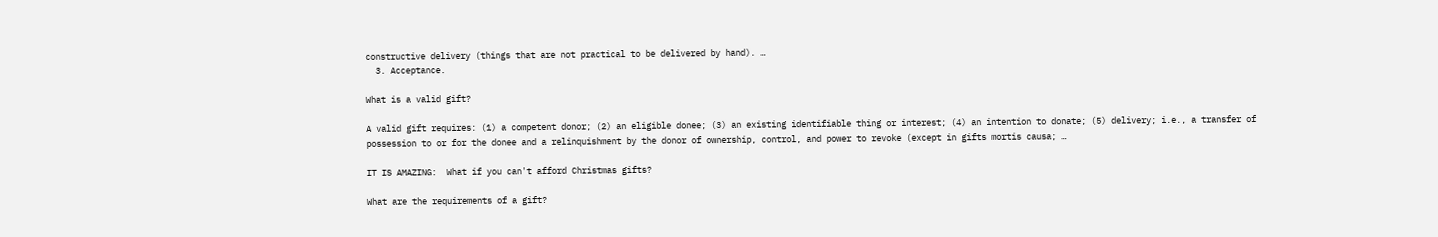constructive delivery (things that are not practical to be delivered by hand). …
  3. Acceptance.

What is a valid gift?

A valid gift requires: (1) a competent donor; (2) an eligible donee; (3) an existing identifiable thing or interest; (4) an intention to donate; (5) delivery; i.e., a transfer of possession to or for the donee and a relinquishment by the donor of ownership, control, and power to revoke (except in gifts mortis causa; …

IT IS AMAZING:  What if you can't afford Christmas gifts?

What are the requirements of a gift?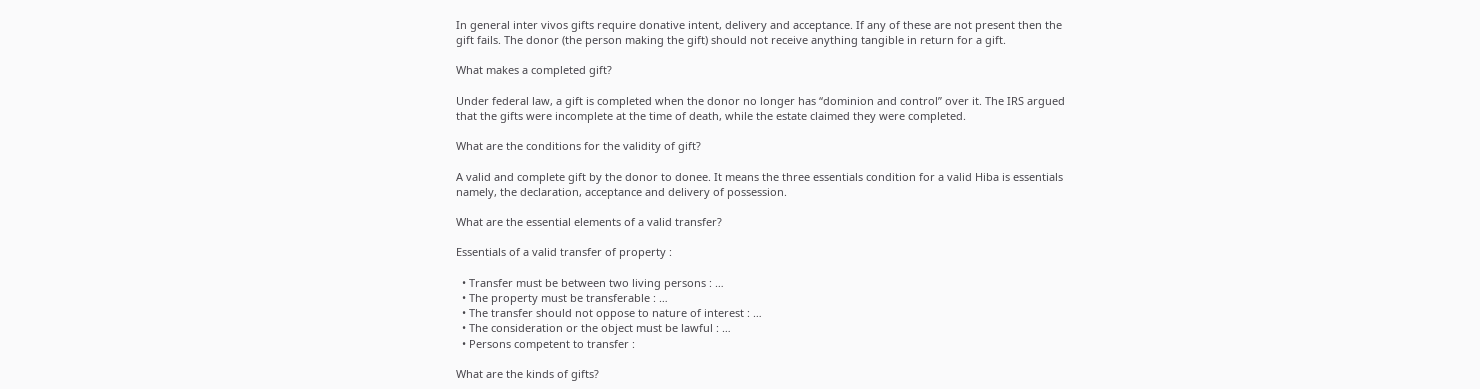In general inter vivos gifts require donative intent, delivery and acceptance. If any of these are not present then the gift fails. The donor (the person making the gift) should not receive anything tangible in return for a gift.

What makes a completed gift?

Under federal law, a gift is completed when the donor no longer has “dominion and control” over it. The IRS argued that the gifts were incomplete at the time of death, while the estate claimed they were completed.

What are the conditions for the validity of gift?

A valid and complete gift by the donor to donee. It means the three essentials condition for a valid Hiba is essentials namely, the declaration, acceptance and delivery of possession.

What are the essential elements of a valid transfer?

Essentials of a valid transfer of property :

  • Transfer must be between two living persons : …
  • The property must be transferable : …
  • The transfer should not oppose to nature of interest : …
  • The consideration or the object must be lawful : …
  • Persons competent to transfer :

What are the kinds of gifts?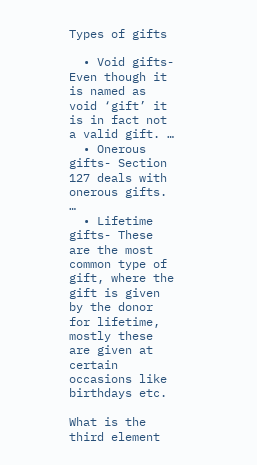Types of gifts

  • Void gifts- Even though it is named as void ‘gift’ it is in fact not a valid gift. …
  • Onerous gifts- Section 127 deals with onerous gifts. …
  • Lifetime gifts- These are the most common type of gift, where the gift is given by the donor for lifetime, mostly these are given at certain occasions like birthdays etc.

What is the third element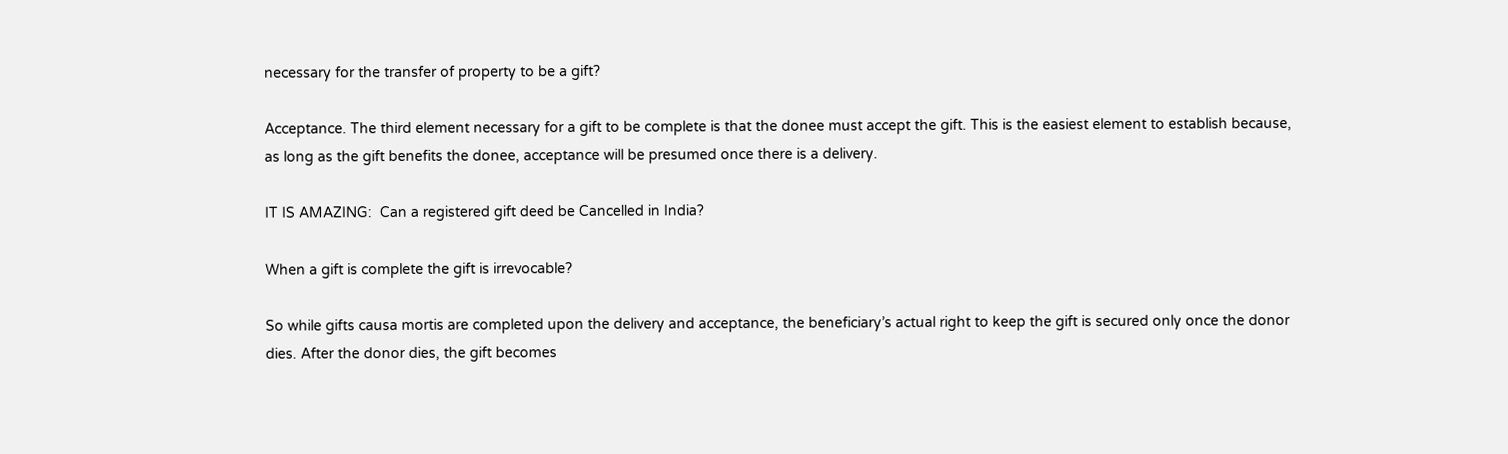necessary for the transfer of property to be a gift?

Acceptance. The third element necessary for a gift to be complete is that the donee must accept the gift. This is the easiest element to establish because, as long as the gift benefits the donee, acceptance will be presumed once there is a delivery.

IT IS AMAZING:  Can a registered gift deed be Cancelled in India?

When a gift is complete the gift is irrevocable?

So while gifts causa mortis are completed upon the delivery and acceptance, the beneficiary’s actual right to keep the gift is secured only once the donor dies. After the donor dies, the gift becomes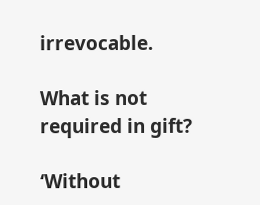irrevocable.

What is not required in gift?

‘Without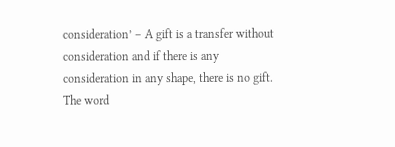consideration’ – A gift is a transfer without consideration and if there is any consideration in any shape, there is no gift. The word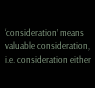‘consideration’ means valuable consideration, i.e. consideration either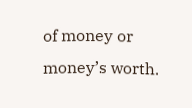of money or money’s worth.